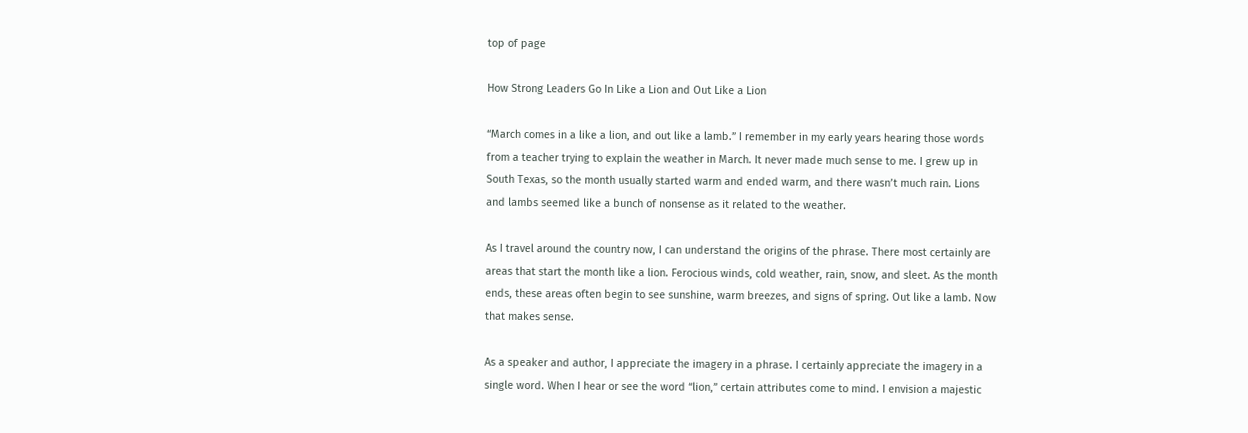top of page

How Strong Leaders Go In Like a Lion and Out Like a Lion

“March comes in a like a lion, and out like a lamb.” I remember in my early years hearing those words from a teacher trying to explain the weather in March. It never made much sense to me. I grew up in South Texas, so the month usually started warm and ended warm, and there wasn’t much rain. Lions and lambs seemed like a bunch of nonsense as it related to the weather.

As I travel around the country now, I can understand the origins of the phrase. There most certainly are areas that start the month like a lion. Ferocious winds, cold weather, rain, snow, and sleet. As the month ends, these areas often begin to see sunshine, warm breezes, and signs of spring. Out like a lamb. Now that makes sense.

As a speaker and author, I appreciate the imagery in a phrase. I certainly appreciate the imagery in a single word. When I hear or see the word “lion,” certain attributes come to mind. I envision a majestic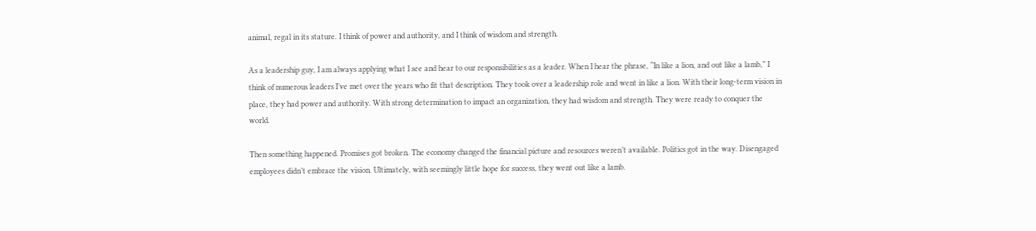animal, regal in its stature. I think of power and authority, and I think of wisdom and strength.

As a leadership guy, I am always applying what I see and hear to our responsibilities as a leader. When I hear the phrase, “In like a lion, and out like a lamb,” I think of numerous leaders I’ve met over the years who fit that description. They took over a leadership role and went in like a lion. With their long-term vision in place, they had power and authority. With strong determination to impact an organization, they had wisdom and strength. They were ready to conquer the world.

Then something happened. Promises got broken. The economy changed the financial picture and resources weren’t available. Politics got in the way. Disengaged employees didn’t embrace the vision. Ultimately, with seemingly little hope for success, they went out like a lamb.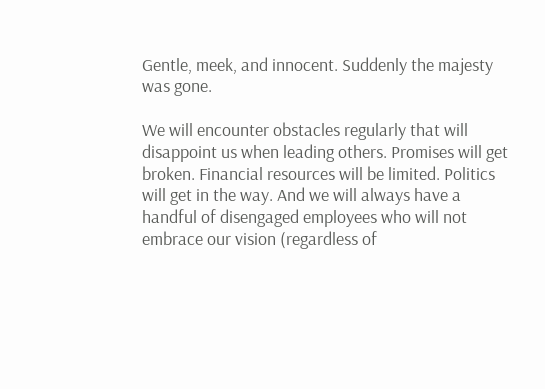Gentle, meek, and innocent. Suddenly the majesty was gone.

We will encounter obstacles regularly that will disappoint us when leading others. Promises will get broken. Financial resources will be limited. Politics will get in the way. And we will always have a handful of disengaged employees who will not embrace our vision (regardless of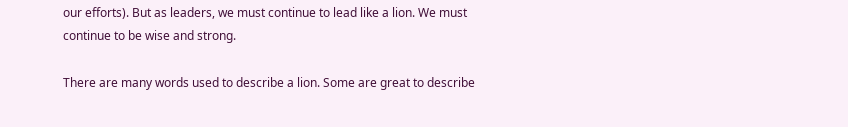our efforts). But as leaders, we must continue to lead like a lion. We must continue to be wise and strong.

There are many words used to describe a lion. Some are great to describe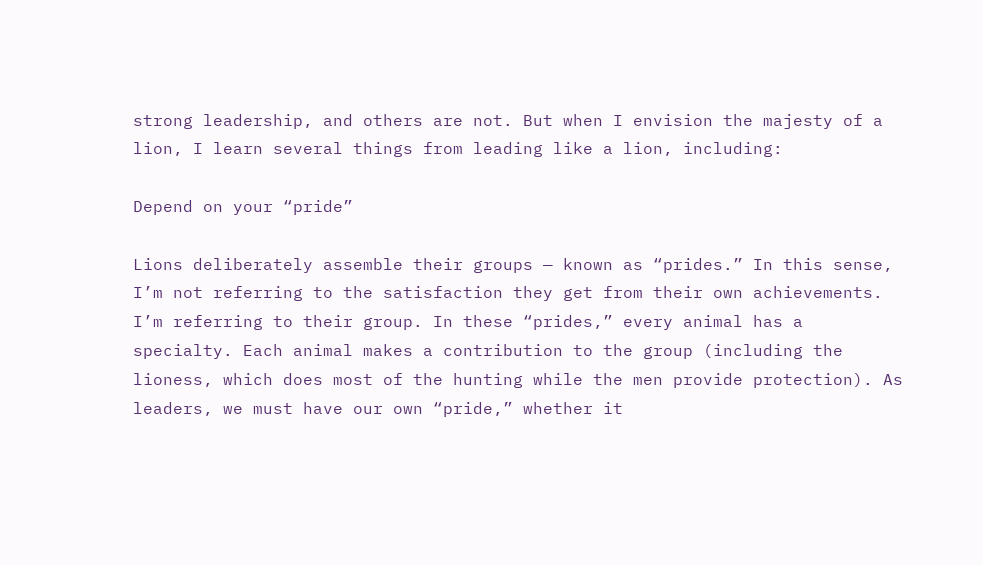strong leadership, and others are not. But when I envision the majesty of a lion, I learn several things from leading like a lion, including:

Depend on your “pride”

Lions deliberately assemble their groups — known as “prides.” In this sense, I’m not referring to the satisfaction they get from their own achievements. I’m referring to their group. In these “prides,” every animal has a specialty. Each animal makes a contribution to the group (including the lioness, which does most of the hunting while the men provide protection). As leaders, we must have our own “pride,” whether it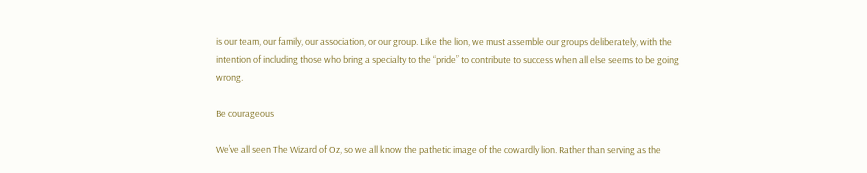is our team, our family, our association, or our group. Like the lion, we must assemble our groups deliberately, with the intention of including those who bring a specialty to the “pride” to contribute to success when all else seems to be going wrong.

Be courageous

We’ve all seen The Wizard of Oz, so we all know the pathetic image of the cowardly lion. Rather than serving as the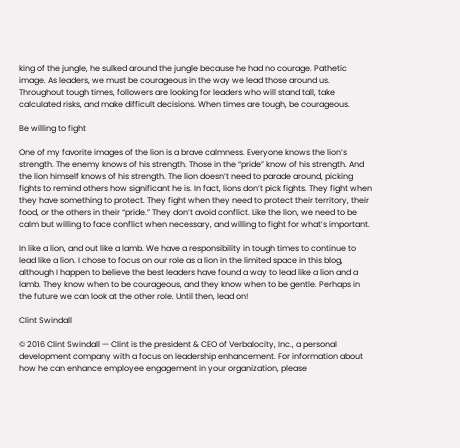king of the jungle, he sulked around the jungle because he had no courage. Pathetic image. As leaders, we must be courageous in the way we lead those around us. Throughout tough times, followers are looking for leaders who will stand tall, take calculated risks, and make difficult decisions. When times are tough, be courageous.

Be willing to fight

One of my favorite images of the lion is a brave calmness. Everyone knows the lion’s strength. The enemy knows of his strength. Those in the “pride” know of his strength. And the lion himself knows of his strength. The lion doesn’t need to parade around, picking fights to remind others how significant he is. In fact, lions don’t pick fights. They fight when they have something to protect. They fight when they need to protect their territory, their food, or the others in their “pride.” They don’t avoid conflict. Like the lion, we need to be calm but willing to face conflict when necessary, and willing to fight for what’s important.

In like a lion, and out like a lamb. We have a responsibility in tough times to continue to lead like a lion. I chose to focus on our role as a lion in the limited space in this blog, although I happen to believe the best leaders have found a way to lead like a lion and a lamb. They know when to be courageous, and they know when to be gentle. Perhaps in the future we can look at the other role. Until then, lead on!

Clint Swindall

© 2016 Clint Swindall — Clint is the president & CEO of Verbalocity, Inc., a personal development company with a focus on leadership enhancement. For information about how he can enhance employee engagement in your organization, please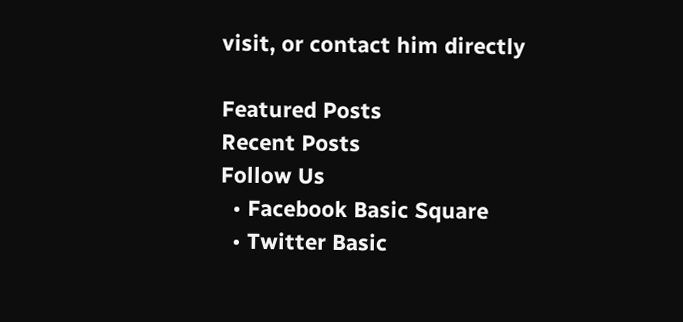visit, or contact him directly

Featured Posts
Recent Posts
Follow Us
  • Facebook Basic Square
  • Twitter Basic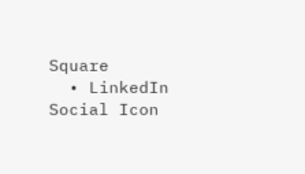Square
  • LinkedIn Social Icon